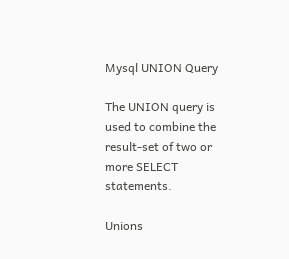Mysql UNION Query

The UNION query is used to combine the result-set of two or more SELECT statements.

Unions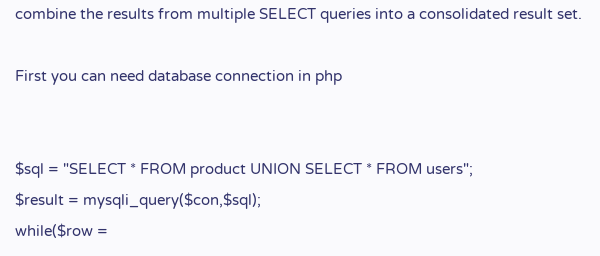combine the results from multiple SELECT queries into a consolidated result set.

First you can need database connection in php


$sql = "SELECT * FROM product UNION SELECT * FROM users";
$result = mysqli_query($con,$sql);
while($row =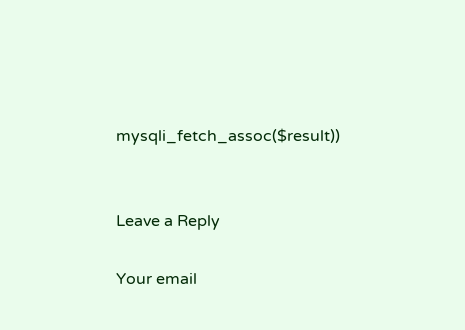mysqli_fetch_assoc($result))


Leave a Reply

Your email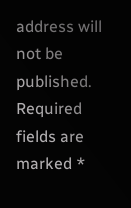address will not be published. Required fields are marked *